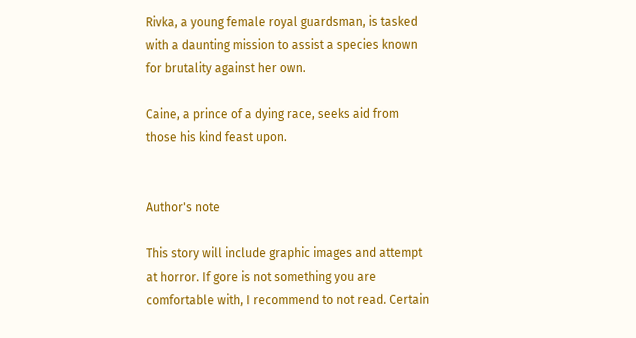Rivka, a young female royal guardsman, is tasked with a daunting mission to assist a species known for brutality against her own.

Caine, a prince of a dying race, seeks aid from those his kind feast upon.


Author's note

This story will include graphic images and attempt at horror. If gore is not something you are comfortable with, I recommend to not read. Certain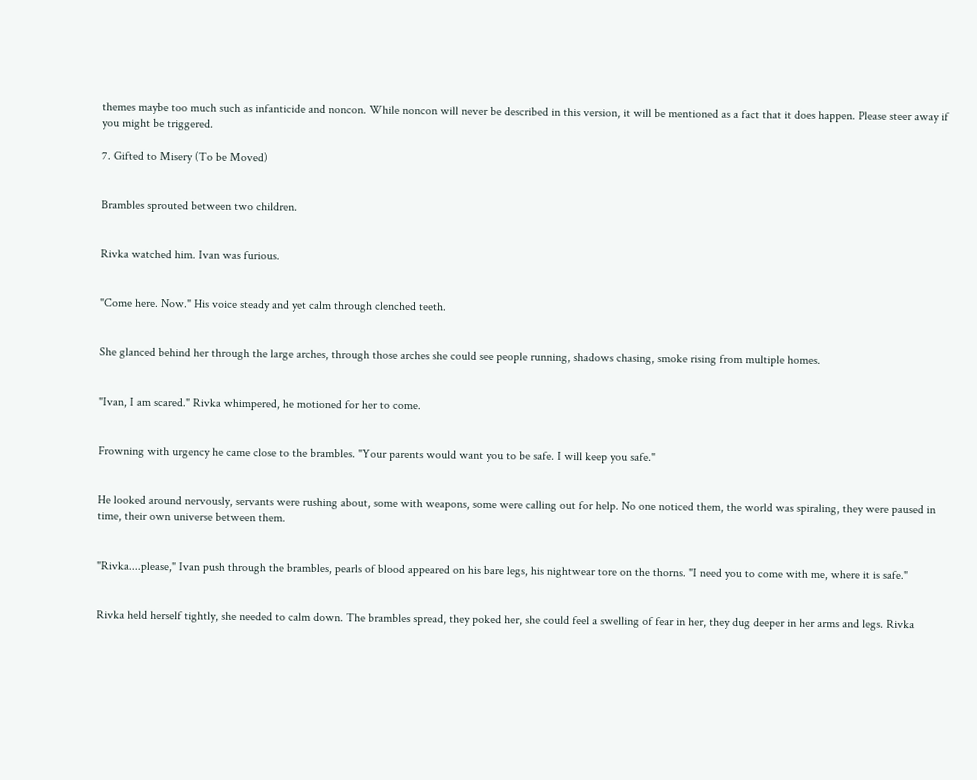themes maybe too much such as infanticide and noncon. While noncon will never be described in this version, it will be mentioned as a fact that it does happen. Please steer away if you might be triggered.

7. Gifted to Misery (To be Moved)


Brambles sprouted between two children.


Rivka watched him. Ivan was furious.


"Come here. Now." His voice steady and yet calm through clenched teeth.


She glanced behind her through the large arches, through those arches she could see people running, shadows chasing, smoke rising from multiple homes.


"Ivan, I am scared." Rivka whimpered, he motioned for her to come.


Frowning with urgency he came close to the brambles. "Your parents would want you to be safe. I will keep you safe."


He looked around nervously, servants were rushing about, some with weapons, some were calling out for help. No one noticed them, the world was spiraling, they were paused in time, their own universe between them.


"Rivka....please," Ivan push through the brambles, pearls of blood appeared on his bare legs, his nightwear tore on the thorns. "I need you to come with me, where it is safe."


Rivka held herself tightly, she needed to calm down. The brambles spread, they poked her, she could feel a swelling of fear in her, they dug deeper in her arms and legs. Rivka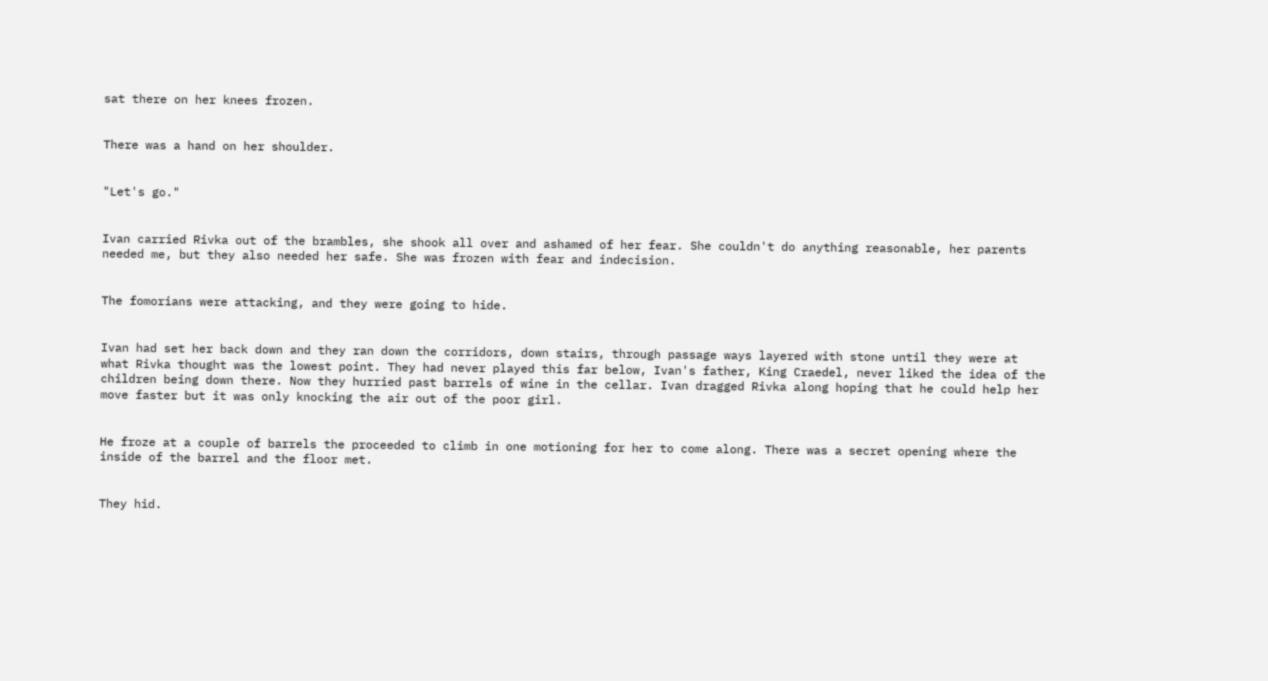sat there on her knees frozen.


There was a hand on her shoulder.


"Let's go."


Ivan carried Rivka out of the brambles, she shook all over and ashamed of her fear. She couldn't do anything reasonable, her parents needed me, but they also needed her safe. She was frozen with fear and indecision.


The fomorians were attacking, and they were going to hide.


Ivan had set her back down and they ran down the corridors, down stairs, through passage ways layered with stone until they were at what Rivka thought was the lowest point. They had never played this far below, Ivan's father, King Craedel, never liked the idea of the children being down there. Now they hurried past barrels of wine in the cellar. Ivan dragged Rivka along hoping that he could help her move faster but it was only knocking the air out of the poor girl.


He froze at a couple of barrels the proceeded to climb in one motioning for her to come along. There was a secret opening where the inside of the barrel and the floor met.


They hid.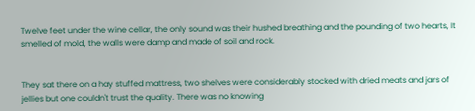Twelve feet under the wine cellar, the only sound was their hushed breathing and the pounding of two hearts, It smelled of mold, the walls were damp and made of soil and rock.


They sat there on a hay stuffed mattress, two shelves were considerably stocked with dried meats and jars of jellies but one couldn't trust the quality. There was no knowing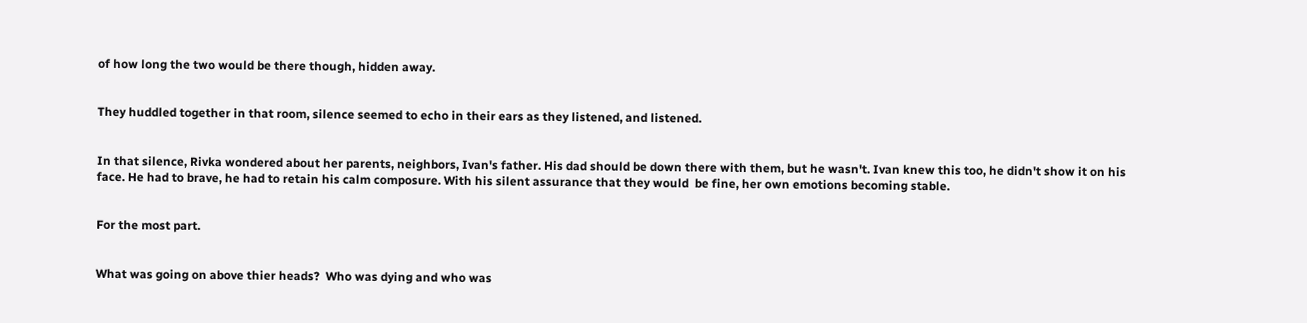of how long the two would be there though, hidden away.


They huddled together in that room, silence seemed to echo in their ears as they listened, and listened.


In that silence, Rivka wondered about her parents, neighbors, Ivan's father. His dad should be down there with them, but he wasn't. Ivan knew this too, he didn't show it on his face. He had to brave, he had to retain his calm composure. With his silent assurance that they would  be fine, her own emotions becoming stable.


For the most part.


What was going on above thier heads?  Who was dying and who was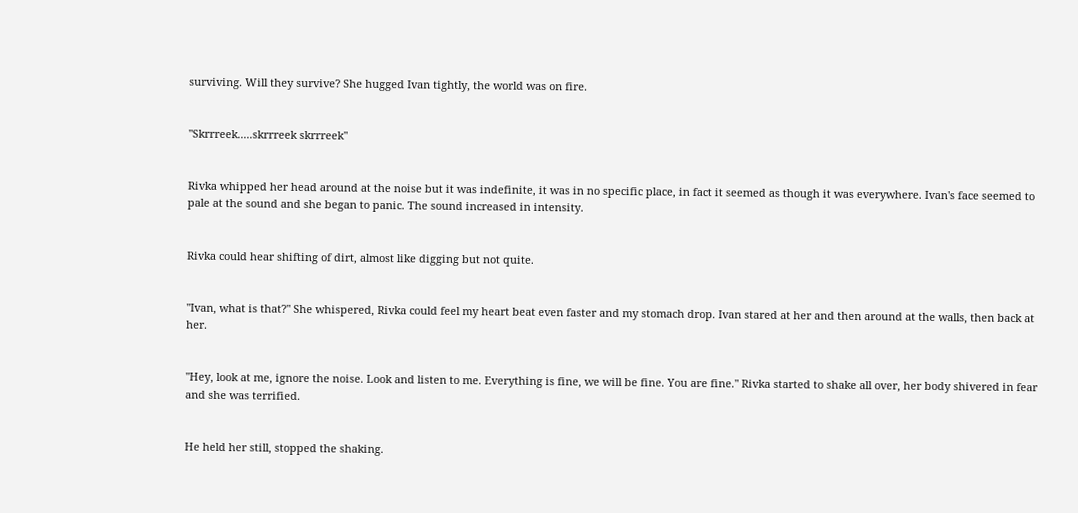surviving. Will they survive? She hugged Ivan tightly, the world was on fire.


"Skrrreek.....skrrreek skrrreek"


Rivka whipped her head around at the noise but it was indefinite, it was in no specific place, in fact it seemed as though it was everywhere. Ivan's face seemed to pale at the sound and she began to panic. The sound increased in intensity.


Rivka could hear shifting of dirt, almost like digging but not quite.


"Ivan, what is that?" She whispered, Rivka could feel my heart beat even faster and my stomach drop. Ivan stared at her and then around at the walls, then back at her.


"Hey, look at me, ignore the noise. Look and listen to me. Everything is fine, we will be fine. You are fine." Rivka started to shake all over, her body shivered in fear and she was terrified.


He held her still, stopped the shaking.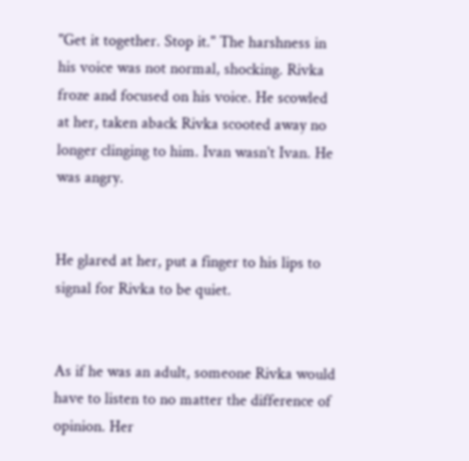"Get it together. Stop it." The harshness in his voice was not normal, shocking. Rivka froze and focused on his voice. He scowled at her, taken aback Rivka scooted away no longer clinging to him. Ivan wasn't Ivan. He was angry.


He glared at her, put a finger to his lips to signal for Rivka to be quiet.


As if he was an adult, someone Rivka would have to listen to no matter the difference of opinion. Her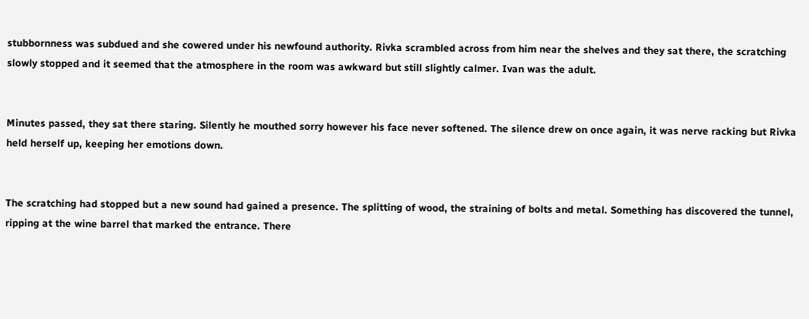stubbornness was subdued and she cowered under his newfound authority. Rivka scrambled across from him near the shelves and they sat there, the scratching slowly stopped and it seemed that the atmosphere in the room was awkward but still slightly calmer. Ivan was the adult.


Minutes passed, they sat there staring. Silently he mouthed sorry however his face never softened. The silence drew on once again, it was nerve racking but Rivka held herself up, keeping her emotions down.


The scratching had stopped but a new sound had gained a presence. The splitting of wood, the straining of bolts and metal. Something has discovered the tunnel, ripping at the wine barrel that marked the entrance. There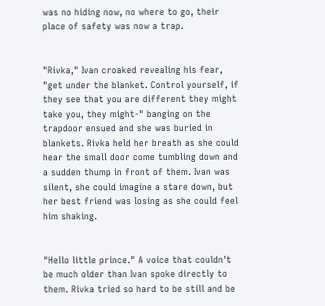was no hiding now, no where to go, their place of safety was now a trap.


"Rivka," Ivan croaked revealing his fear, "get under the blanket. Control yourself, if they see that you are different they might take you, they might-" banging on the trapdoor ensued and she was buried in blankets. Rivka held her breath as she could hear the small door come tumbling down and a sudden thump in front of them. Ivan was silent, she could imagine a stare down, but her best friend was losing as she could feel him shaking.


"Hello little prince." A voice that couldn't be much older than Ivan spoke directly to them. Rivka tried so hard to be still and be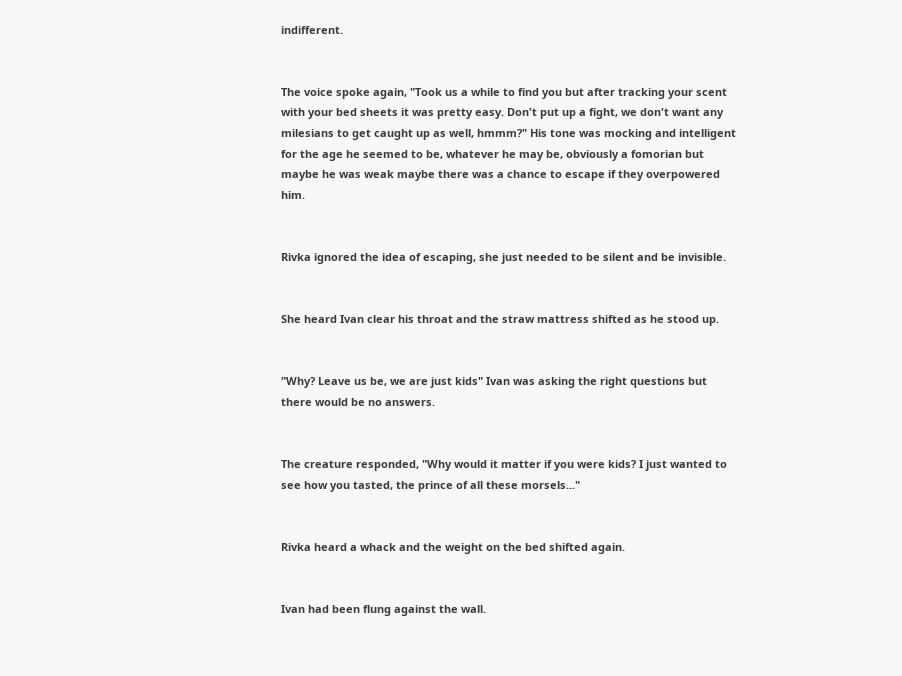indifferent.


The voice spoke again, "Took us a while to find you but after tracking your scent with your bed sheets it was pretty easy. Don't put up a fight, we don't want any milesians to get caught up as well, hmmm?" His tone was mocking and intelligent for the age he seemed to be, whatever he may be, obviously a fomorian but maybe he was weak maybe there was a chance to escape if they overpowered him.


Rivka ignored the idea of escaping, she just needed to be silent and be invisible.


She heard Ivan clear his throat and the straw mattress shifted as he stood up.


"Why? Leave us be, we are just kids" Ivan was asking the right questions but there would be no answers.


The creature responded, "Why would it matter if you were kids? I just wanted to see how you tasted, the prince of all these morsels..."


Rivka heard a whack and the weight on the bed shifted again.


Ivan had been flung against the wall.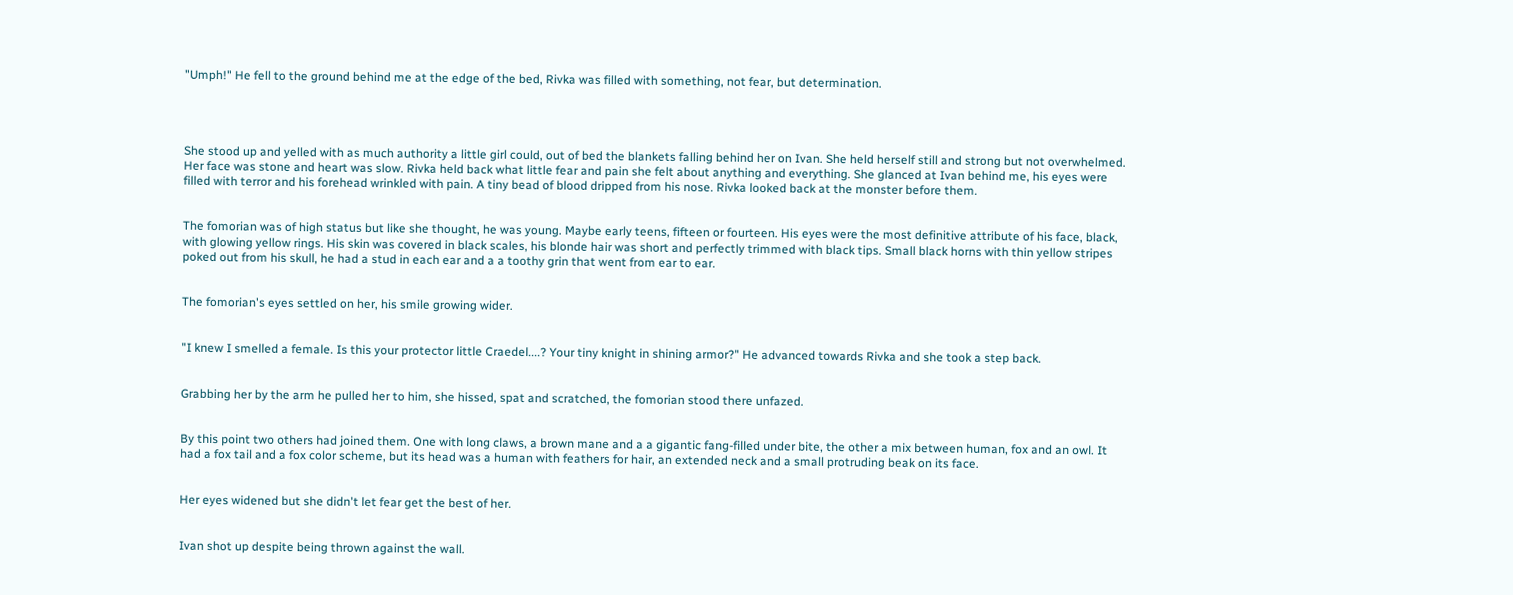"Umph!" He fell to the ground behind me at the edge of the bed, Rivka was filled with something, not fear, but determination.




She stood up and yelled with as much authority a little girl could, out of bed the blankets falling behind her on Ivan. She held herself still and strong but not overwhelmed. Her face was stone and heart was slow. Rivka held back what little fear and pain she felt about anything and everything. She glanced at Ivan behind me, his eyes were filled with terror and his forehead wrinkled with pain. A tiny bead of blood dripped from his nose. Rivka looked back at the monster before them.


The fomorian was of high status but like she thought, he was young. Maybe early teens, fifteen or fourteen. His eyes were the most definitive attribute of his face, black, with glowing yellow rings. His skin was covered in black scales, his blonde hair was short and perfectly trimmed with black tips. Small black horns with thin yellow stripes poked out from his skull, he had a stud in each ear and a a toothy grin that went from ear to ear.


The fomorian's eyes settled on her, his smile growing wider.


"I knew I smelled a female. Is this your protector little Craedel....? Your tiny knight in shining armor?" He advanced towards Rivka and she took a step back.


Grabbing her by the arm he pulled her to him, she hissed, spat and scratched, the fomorian stood there unfazed.


By this point two others had joined them. One with long claws, a brown mane and a a gigantic fang-filled under bite, the other a mix between human, fox and an owl. It had a fox tail and a fox color scheme, but its head was a human with feathers for hair, an extended neck and a small protruding beak on its face.


Her eyes widened but she didn't let fear get the best of her.


Ivan shot up despite being thrown against the wall.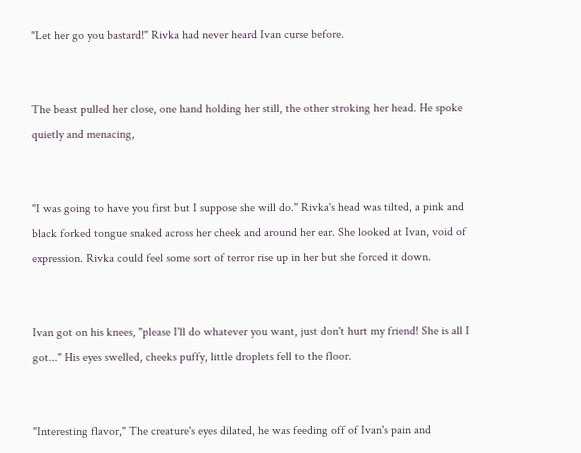"Let her go you bastard!" Rivka had never heard Ivan curse before.


The beast pulled her close, one hand holding her still, the other stroking her head. He spoke quietly and menacing,


"I was going to have you first but I suppose she will do." Rivka's head was tilted, a pink and black forked tongue snaked across her cheek and around her ear. She looked at Ivan, void of expression. Rivka could feel some sort of terror rise up in her but she forced it down.


Ivan got on his knees, "please I'll do whatever you want, just don't hurt my friend! She is all I got..." His eyes swelled, cheeks puffy, little droplets fell to the floor.


"Interesting flavor," The creature's eyes dilated, he was feeding off of Ivan's pain and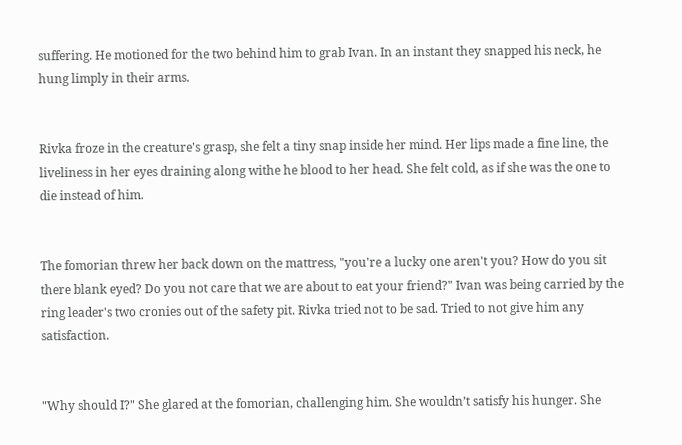suffering. He motioned for the two behind him to grab Ivan. In an instant they snapped his neck, he hung limply in their arms.


Rivka froze in the creature's grasp, she felt a tiny snap inside her mind. Her lips made a fine line, the liveliness in her eyes draining along withe he blood to her head. She felt cold, as if she was the one to die instead of him.


The fomorian threw her back down on the mattress, "you're a lucky one aren't you? How do you sit there blank eyed? Do you not care that we are about to eat your friend?" Ivan was being carried by the ring leader's two cronies out of the safety pit. Rivka tried not to be sad. Tried to not give him any satisfaction.


"Why should I?" She glared at the fomorian, challenging him. She wouldn’t satisfy his hunger. She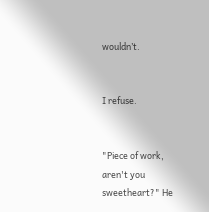wouldn’t.


I refuse.


"Piece of work, aren't you sweetheart?" He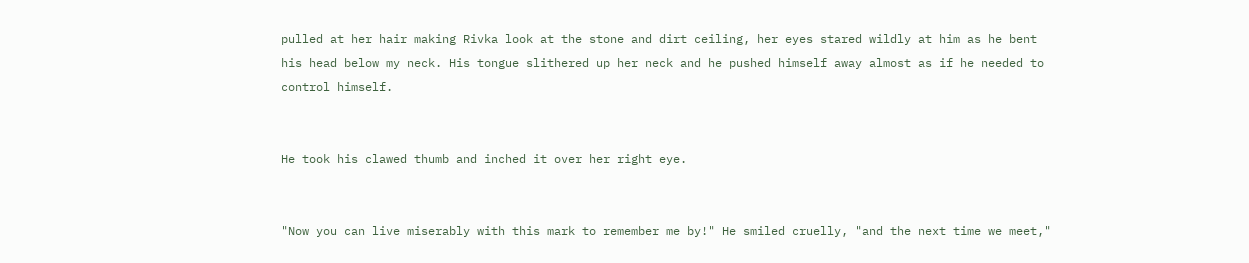pulled at her hair making Rivka look at the stone and dirt ceiling, her eyes stared wildly at him as he bent his head below my neck. His tongue slithered up her neck and he pushed himself away almost as if he needed to control himself.


He took his clawed thumb and inched it over her right eye.


"Now you can live miserably with this mark to remember me by!" He smiled cruelly, "and the next time we meet,"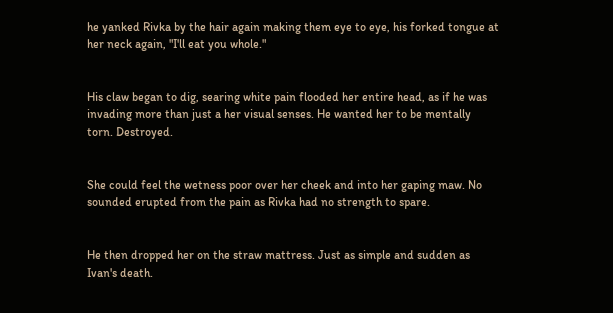he yanked Rivka by the hair again making them eye to eye, his forked tongue at her neck again, "I'll eat you whole."


His claw began to dig, searing white pain flooded her entire head, as if he was invading more than just a her visual senses. He wanted her to be mentally torn. Destroyed.


She could feel the wetness poor over her cheek and into her gaping maw. No sounded erupted from the pain as Rivka had no strength to spare.


He then dropped her on the straw mattress. Just as simple and sudden as Ivan's death.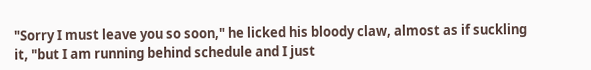"Sorry I must leave you so soon," he licked his bloody claw, almost as if suckling it, "but I am running behind schedule and I just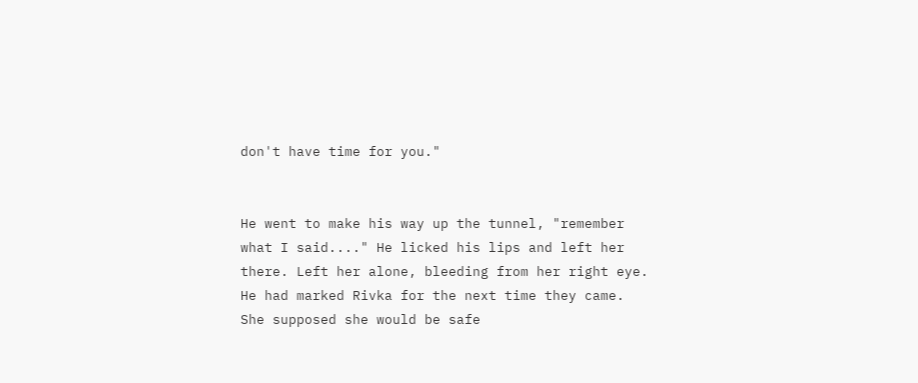don't have time for you."


He went to make his way up the tunnel, "remember what I said...." He licked his lips and left her there. Left her alone, bleeding from her right eye. He had marked Rivka for the next time they came. She supposed she would be safe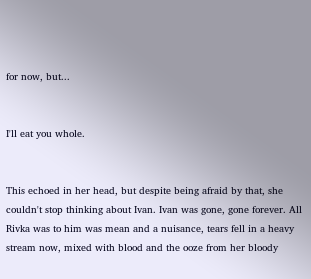for now, but...


I'll eat you whole.


This echoed in her head, but despite being afraid by that, she couldn't stop thinking about Ivan. Ivan was gone, gone forever. All Rivka was to him was mean and a nuisance, tears fell in a heavy stream now, mixed with blood and the ooze from her bloody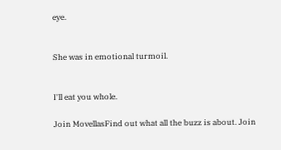eye.


She was in emotional turmoil.


I'll eat you whole.

Join MovellasFind out what all the buzz is about. Join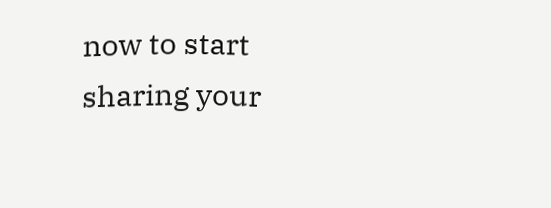now to start sharing your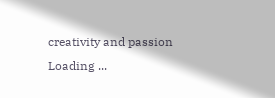creativity and passion
Loading ...